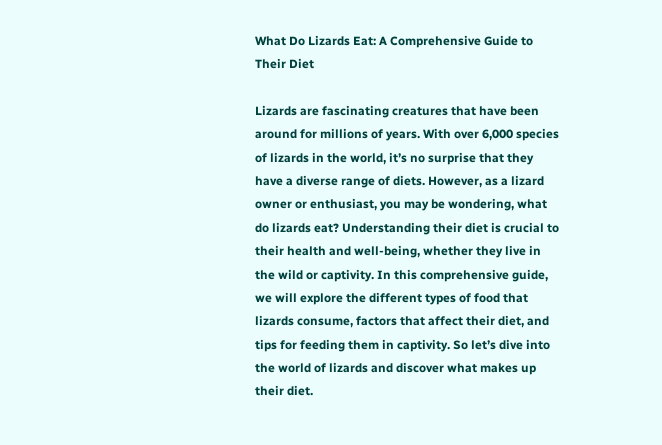What Do Lizards Eat: A Comprehensive Guide to Their Diet

Lizards are fascinating creatures that have been around for millions of years. With over 6,000 species of lizards in the world, it’s no surprise that they have a diverse range of diets. However, as a lizard owner or enthusiast, you may be wondering, what do lizards eat? Understanding their diet is crucial to their health and well-being, whether they live in the wild or captivity. In this comprehensive guide, we will explore the different types of food that lizards consume, factors that affect their diet, and tips for feeding them in captivity. So let’s dive into the world of lizards and discover what makes up their diet.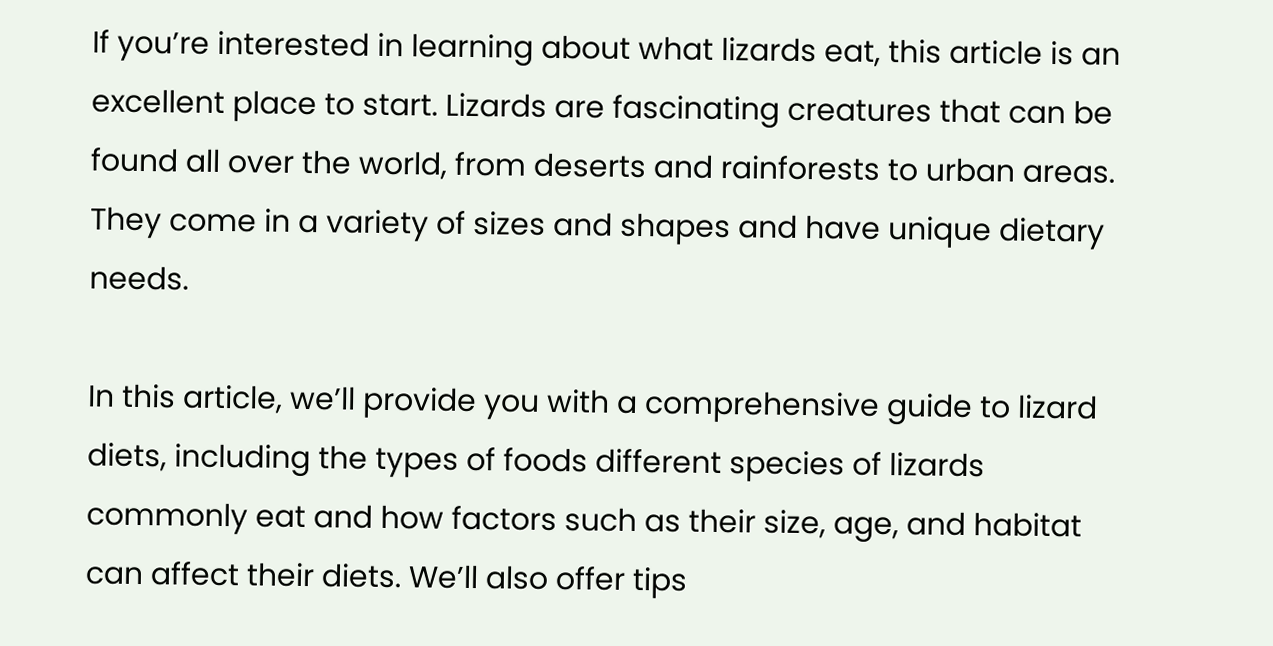If you’re interested in learning about what lizards eat, this article is an excellent place to start. Lizards are fascinating creatures that can be found all over the world, from deserts and rainforests to urban areas. They come in a variety of sizes and shapes and have unique dietary needs.

In this article, we’ll provide you with a comprehensive guide to lizard diets, including the types of foods different species of lizards commonly eat and how factors such as their size, age, and habitat can affect their diets. We’ll also offer tips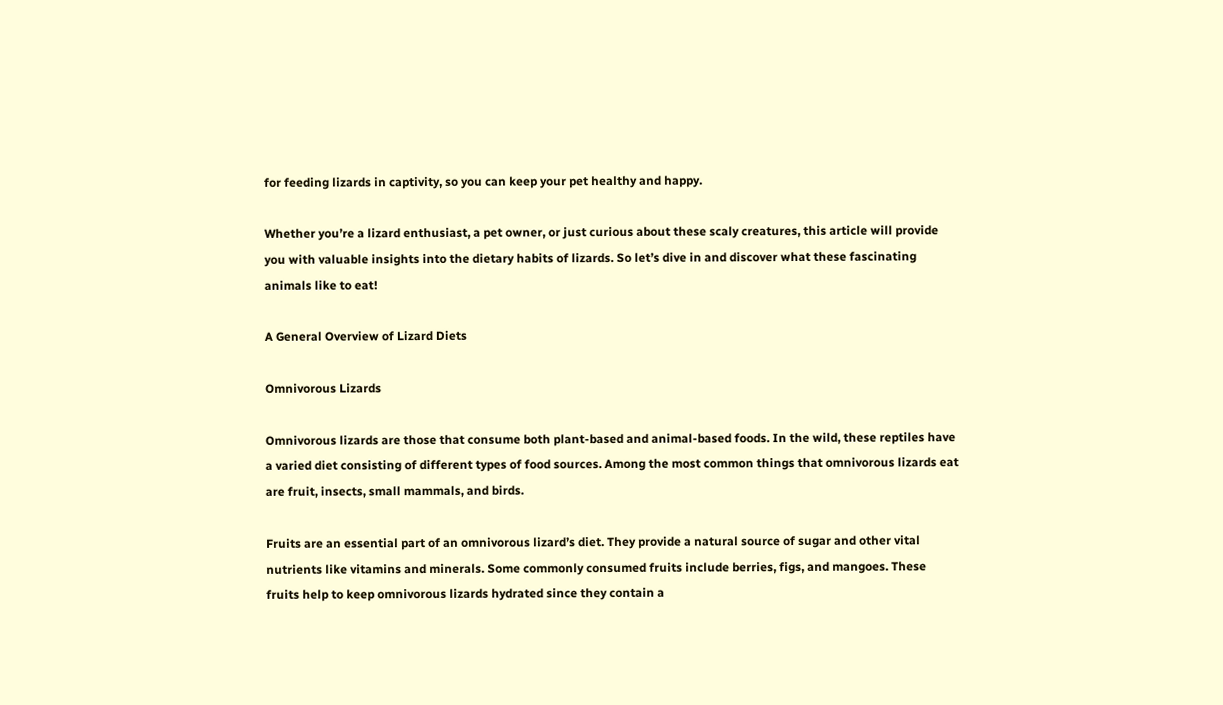for feeding lizards in captivity, so you can keep your pet healthy and happy.

Whether you’re a lizard enthusiast, a pet owner, or just curious about these scaly creatures, this article will provide you with valuable insights into the dietary habits of lizards. So let’s dive in and discover what these fascinating animals like to eat!

A General Overview of Lizard Diets

Omnivorous Lizards

Omnivorous lizards are those that consume both plant-based and animal-based foods. In the wild, these reptiles have a varied diet consisting of different types of food sources. Among the most common things that omnivorous lizards eat are fruit, insects, small mammals, and birds.

Fruits are an essential part of an omnivorous lizard’s diet. They provide a natural source of sugar and other vital nutrients like vitamins and minerals. Some commonly consumed fruits include berries, figs, and mangoes. These fruits help to keep omnivorous lizards hydrated since they contain a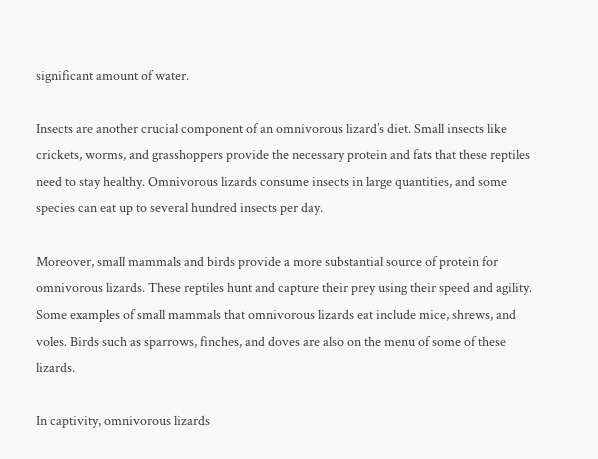significant amount of water.

Insects are another crucial component of an omnivorous lizard’s diet. Small insects like crickets, worms, and grasshoppers provide the necessary protein and fats that these reptiles need to stay healthy. Omnivorous lizards consume insects in large quantities, and some species can eat up to several hundred insects per day.

Moreover, small mammals and birds provide a more substantial source of protein for omnivorous lizards. These reptiles hunt and capture their prey using their speed and agility. Some examples of small mammals that omnivorous lizards eat include mice, shrews, and voles. Birds such as sparrows, finches, and doves are also on the menu of some of these lizards.

In captivity, omnivorous lizards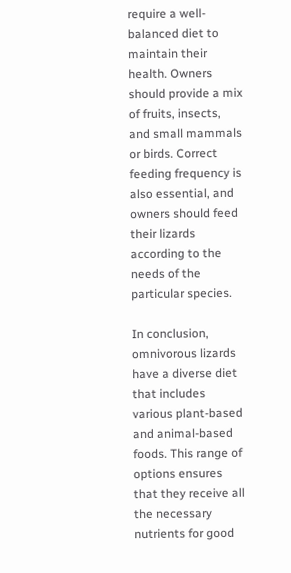require a well-balanced diet to maintain their health. Owners should provide a mix of fruits, insects, and small mammals or birds. Correct feeding frequency is also essential, and owners should feed their lizards according to the needs of the particular species.

In conclusion, omnivorous lizards have a diverse diet that includes various plant-based and animal-based foods. This range of options ensures that they receive all the necessary nutrients for good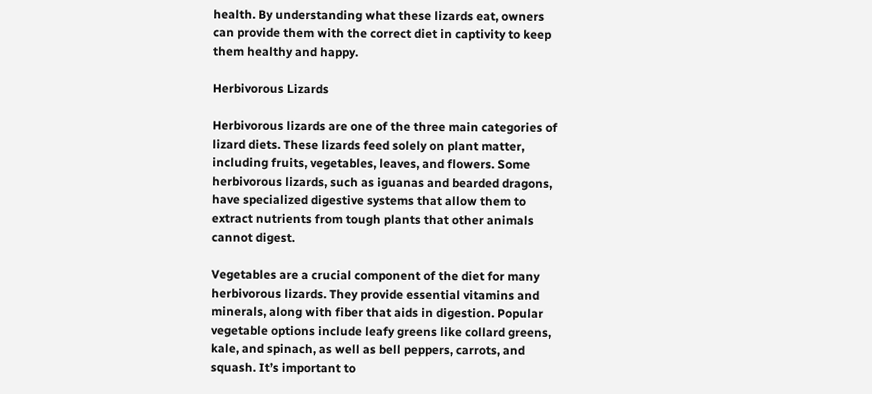health. By understanding what these lizards eat, owners can provide them with the correct diet in captivity to keep them healthy and happy.

Herbivorous Lizards

Herbivorous lizards are one of the three main categories of lizard diets. These lizards feed solely on plant matter, including fruits, vegetables, leaves, and flowers. Some herbivorous lizards, such as iguanas and bearded dragons, have specialized digestive systems that allow them to extract nutrients from tough plants that other animals cannot digest.

Vegetables are a crucial component of the diet for many herbivorous lizards. They provide essential vitamins and minerals, along with fiber that aids in digestion. Popular vegetable options include leafy greens like collard greens, kale, and spinach, as well as bell peppers, carrots, and squash. It’s important to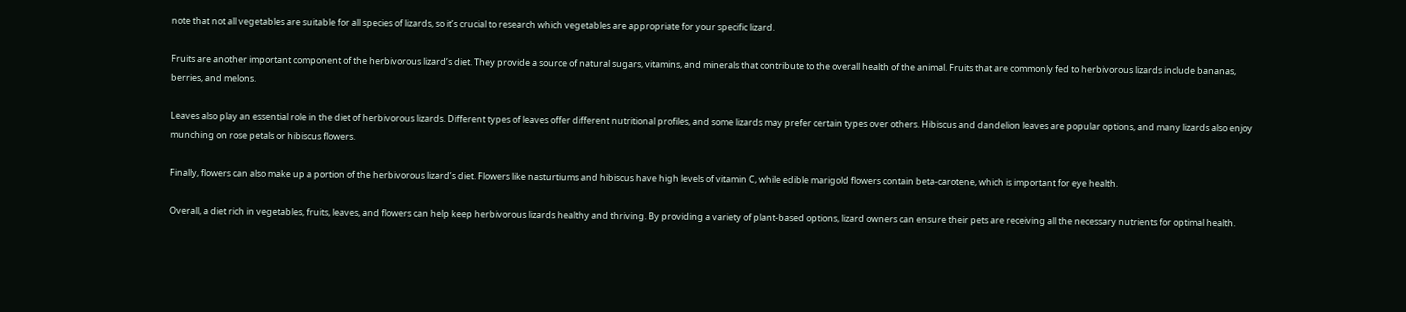note that not all vegetables are suitable for all species of lizards, so it’s crucial to research which vegetables are appropriate for your specific lizard.

Fruits are another important component of the herbivorous lizard’s diet. They provide a source of natural sugars, vitamins, and minerals that contribute to the overall health of the animal. Fruits that are commonly fed to herbivorous lizards include bananas, berries, and melons.

Leaves also play an essential role in the diet of herbivorous lizards. Different types of leaves offer different nutritional profiles, and some lizards may prefer certain types over others. Hibiscus and dandelion leaves are popular options, and many lizards also enjoy munching on rose petals or hibiscus flowers.

Finally, flowers can also make up a portion of the herbivorous lizard’s diet. Flowers like nasturtiums and hibiscus have high levels of vitamin C, while edible marigold flowers contain beta-carotene, which is important for eye health.

Overall, a diet rich in vegetables, fruits, leaves, and flowers can help keep herbivorous lizards healthy and thriving. By providing a variety of plant-based options, lizard owners can ensure their pets are receiving all the necessary nutrients for optimal health.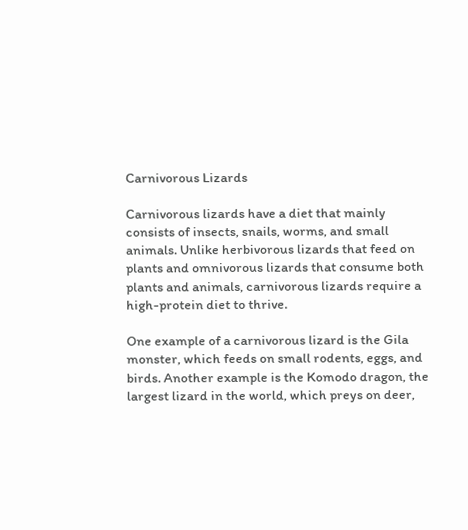Carnivorous Lizards

Carnivorous lizards have a diet that mainly consists of insects, snails, worms, and small animals. Unlike herbivorous lizards that feed on plants and omnivorous lizards that consume both plants and animals, carnivorous lizards require a high-protein diet to thrive.

One example of a carnivorous lizard is the Gila monster, which feeds on small rodents, eggs, and birds. Another example is the Komodo dragon, the largest lizard in the world, which preys on deer,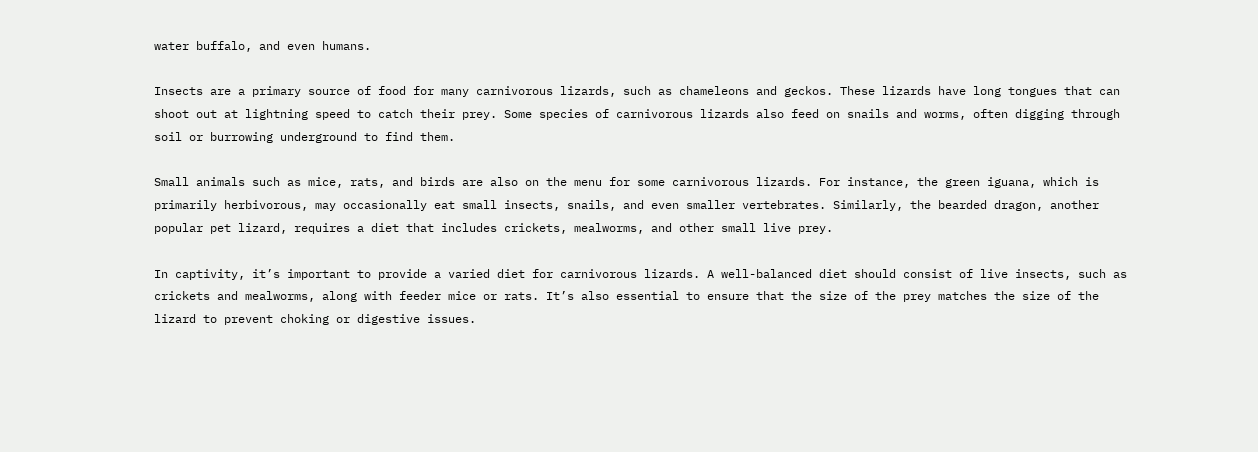water buffalo, and even humans.

Insects are a primary source of food for many carnivorous lizards, such as chameleons and geckos. These lizards have long tongues that can shoot out at lightning speed to catch their prey. Some species of carnivorous lizards also feed on snails and worms, often digging through soil or burrowing underground to find them.

Small animals such as mice, rats, and birds are also on the menu for some carnivorous lizards. For instance, the green iguana, which is primarily herbivorous, may occasionally eat small insects, snails, and even smaller vertebrates. Similarly, the bearded dragon, another popular pet lizard, requires a diet that includes crickets, mealworms, and other small live prey.

In captivity, it’s important to provide a varied diet for carnivorous lizards. A well-balanced diet should consist of live insects, such as crickets and mealworms, along with feeder mice or rats. It’s also essential to ensure that the size of the prey matches the size of the lizard to prevent choking or digestive issues.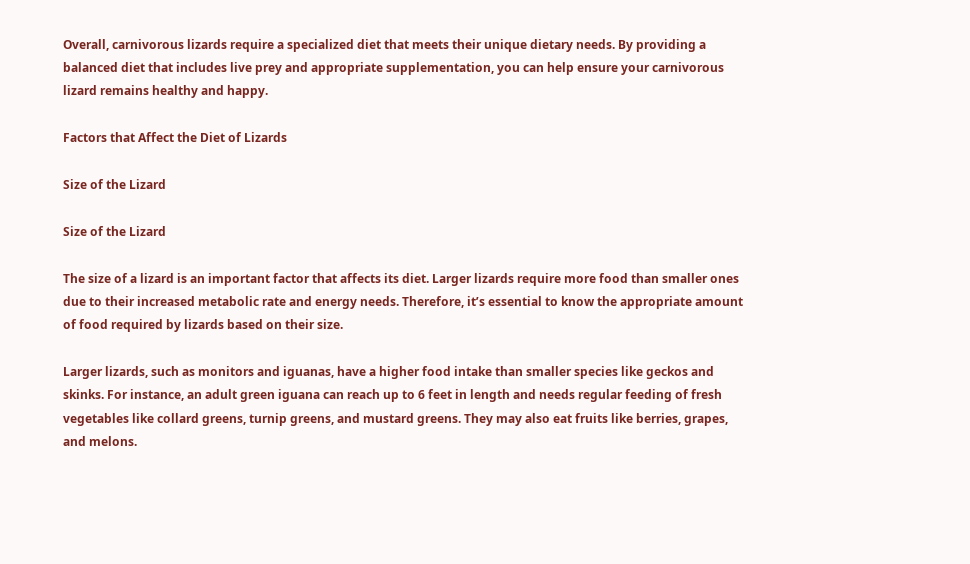Overall, carnivorous lizards require a specialized diet that meets their unique dietary needs. By providing a balanced diet that includes live prey and appropriate supplementation, you can help ensure your carnivorous lizard remains healthy and happy.

Factors that Affect the Diet of Lizards

Size of the Lizard

Size of the Lizard

The size of a lizard is an important factor that affects its diet. Larger lizards require more food than smaller ones due to their increased metabolic rate and energy needs. Therefore, it’s essential to know the appropriate amount of food required by lizards based on their size.

Larger lizards, such as monitors and iguanas, have a higher food intake than smaller species like geckos and skinks. For instance, an adult green iguana can reach up to 6 feet in length and needs regular feeding of fresh vegetables like collard greens, turnip greens, and mustard greens. They may also eat fruits like berries, grapes, and melons.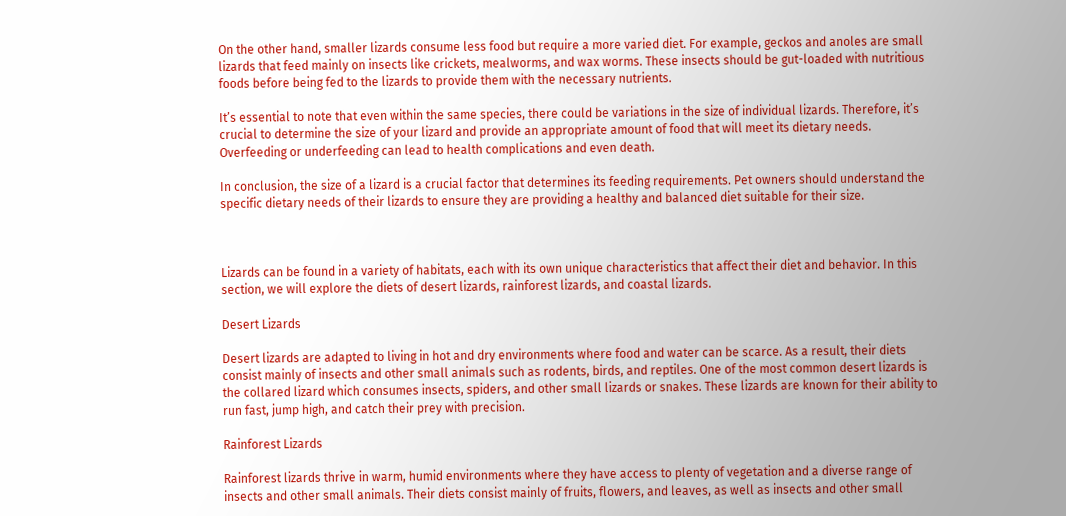On the other hand, smaller lizards consume less food but require a more varied diet. For example, geckos and anoles are small lizards that feed mainly on insects like crickets, mealworms, and wax worms. These insects should be gut-loaded with nutritious foods before being fed to the lizards to provide them with the necessary nutrients.

It’s essential to note that even within the same species, there could be variations in the size of individual lizards. Therefore, it’s crucial to determine the size of your lizard and provide an appropriate amount of food that will meet its dietary needs. Overfeeding or underfeeding can lead to health complications and even death.

In conclusion, the size of a lizard is a crucial factor that determines its feeding requirements. Pet owners should understand the specific dietary needs of their lizards to ensure they are providing a healthy and balanced diet suitable for their size.



Lizards can be found in a variety of habitats, each with its own unique characteristics that affect their diet and behavior. In this section, we will explore the diets of desert lizards, rainforest lizards, and coastal lizards.

Desert Lizards

Desert lizards are adapted to living in hot and dry environments where food and water can be scarce. As a result, their diets consist mainly of insects and other small animals such as rodents, birds, and reptiles. One of the most common desert lizards is the collared lizard which consumes insects, spiders, and other small lizards or snakes. These lizards are known for their ability to run fast, jump high, and catch their prey with precision.

Rainforest Lizards

Rainforest lizards thrive in warm, humid environments where they have access to plenty of vegetation and a diverse range of insects and other small animals. Their diets consist mainly of fruits, flowers, and leaves, as well as insects and other small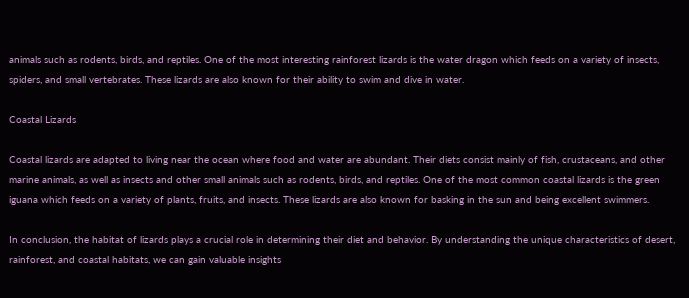animals such as rodents, birds, and reptiles. One of the most interesting rainforest lizards is the water dragon which feeds on a variety of insects, spiders, and small vertebrates. These lizards are also known for their ability to swim and dive in water.

Coastal Lizards

Coastal lizards are adapted to living near the ocean where food and water are abundant. Their diets consist mainly of fish, crustaceans, and other marine animals, as well as insects and other small animals such as rodents, birds, and reptiles. One of the most common coastal lizards is the green iguana which feeds on a variety of plants, fruits, and insects. These lizards are also known for basking in the sun and being excellent swimmers.

In conclusion, the habitat of lizards plays a crucial role in determining their diet and behavior. By understanding the unique characteristics of desert, rainforest, and coastal habitats, we can gain valuable insights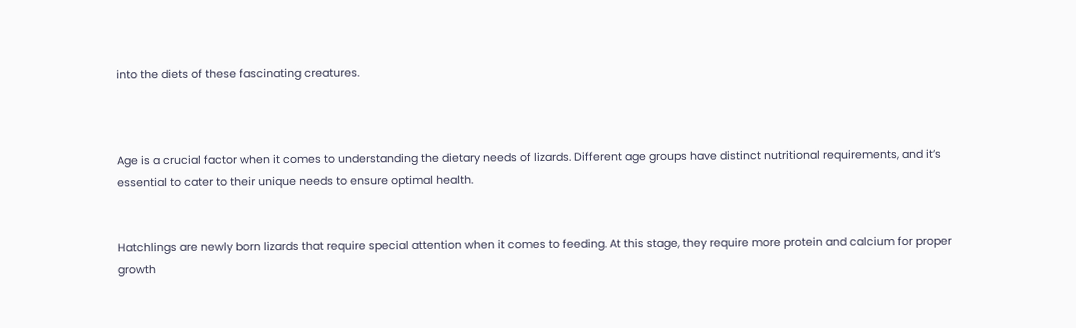into the diets of these fascinating creatures.



Age is a crucial factor when it comes to understanding the dietary needs of lizards. Different age groups have distinct nutritional requirements, and it’s essential to cater to their unique needs to ensure optimal health.


Hatchlings are newly born lizards that require special attention when it comes to feeding. At this stage, they require more protein and calcium for proper growth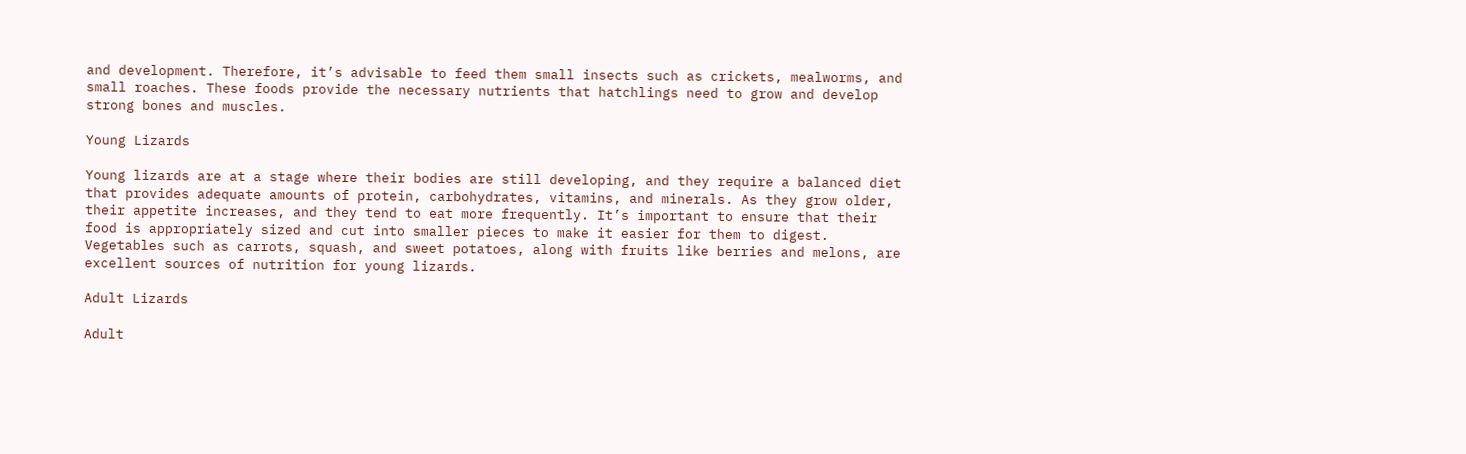and development. Therefore, it’s advisable to feed them small insects such as crickets, mealworms, and small roaches. These foods provide the necessary nutrients that hatchlings need to grow and develop strong bones and muscles.

Young Lizards

Young lizards are at a stage where their bodies are still developing, and they require a balanced diet that provides adequate amounts of protein, carbohydrates, vitamins, and minerals. As they grow older, their appetite increases, and they tend to eat more frequently. It’s important to ensure that their food is appropriately sized and cut into smaller pieces to make it easier for them to digest. Vegetables such as carrots, squash, and sweet potatoes, along with fruits like berries and melons, are excellent sources of nutrition for young lizards.

Adult Lizards

Adult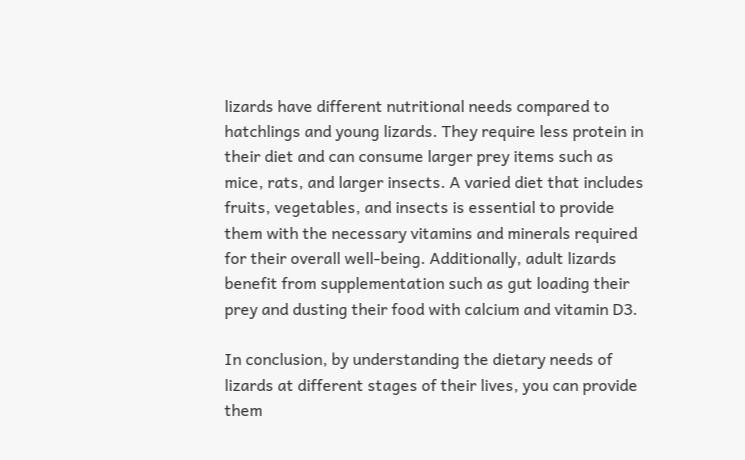lizards have different nutritional needs compared to hatchlings and young lizards. They require less protein in their diet and can consume larger prey items such as mice, rats, and larger insects. A varied diet that includes fruits, vegetables, and insects is essential to provide them with the necessary vitamins and minerals required for their overall well-being. Additionally, adult lizards benefit from supplementation such as gut loading their prey and dusting their food with calcium and vitamin D3.

In conclusion, by understanding the dietary needs of lizards at different stages of their lives, you can provide them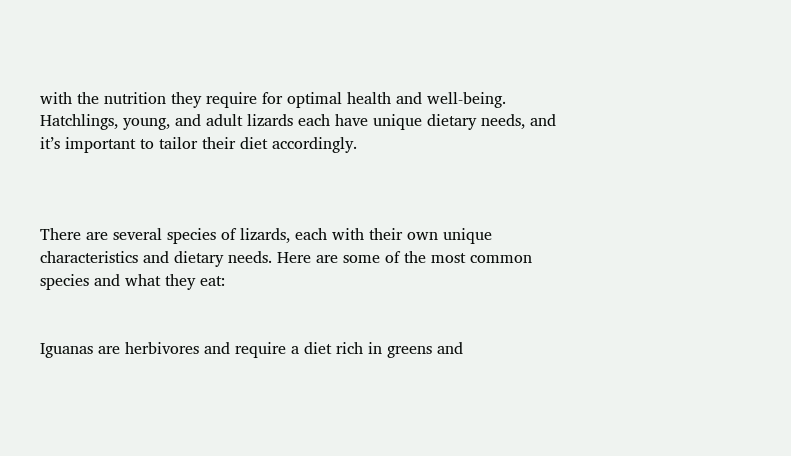with the nutrition they require for optimal health and well-being. Hatchlings, young, and adult lizards each have unique dietary needs, and it’s important to tailor their diet accordingly.



There are several species of lizards, each with their own unique characteristics and dietary needs. Here are some of the most common species and what they eat:


Iguanas are herbivores and require a diet rich in greens and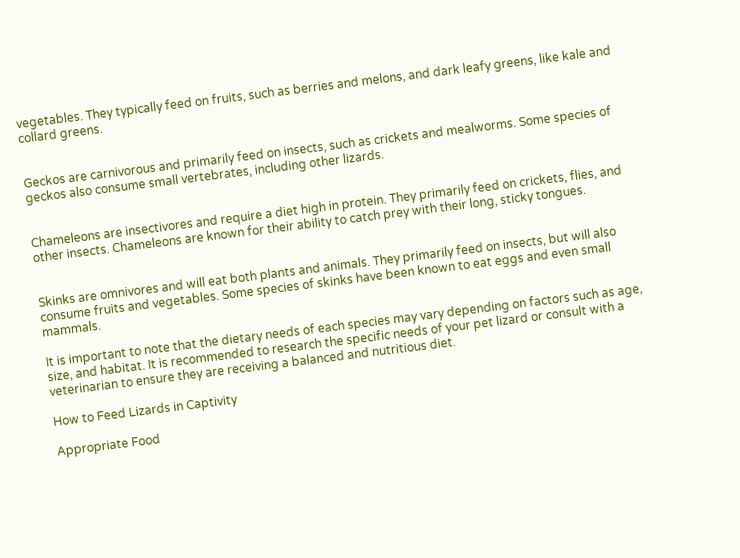vegetables. They typically feed on fruits, such as berries and melons, and dark leafy greens, like kale and collard greens.


Geckos are carnivorous and primarily feed on insects, such as crickets and mealworms. Some species of geckos also consume small vertebrates, including other lizards.


Chameleons are insectivores and require a diet high in protein. They primarily feed on crickets, flies, and other insects. Chameleons are known for their ability to catch prey with their long, sticky tongues.


Skinks are omnivores and will eat both plants and animals. They primarily feed on insects, but will also consume fruits and vegetables. Some species of skinks have been known to eat eggs and even small mammals.

It is important to note that the dietary needs of each species may vary depending on factors such as age, size, and habitat. It is recommended to research the specific needs of your pet lizard or consult with a veterinarian to ensure they are receiving a balanced and nutritious diet.

How to Feed Lizards in Captivity

Appropriate Food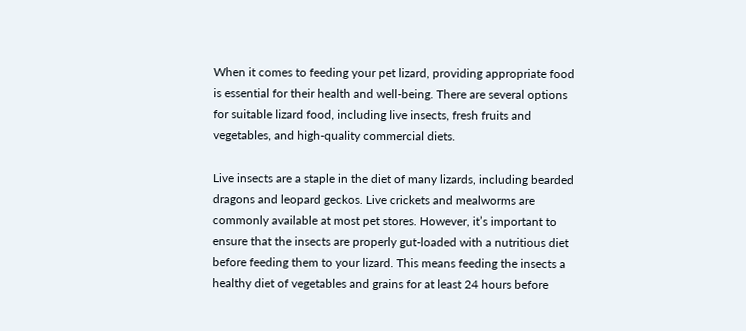When it comes to feeding your pet lizard, providing appropriate food is essential for their health and well-being. There are several options for suitable lizard food, including live insects, fresh fruits and vegetables, and high-quality commercial diets.

Live insects are a staple in the diet of many lizards, including bearded dragons and leopard geckos. Live crickets and mealworms are commonly available at most pet stores. However, it’s important to ensure that the insects are properly gut-loaded with a nutritious diet before feeding them to your lizard. This means feeding the insects a healthy diet of vegetables and grains for at least 24 hours before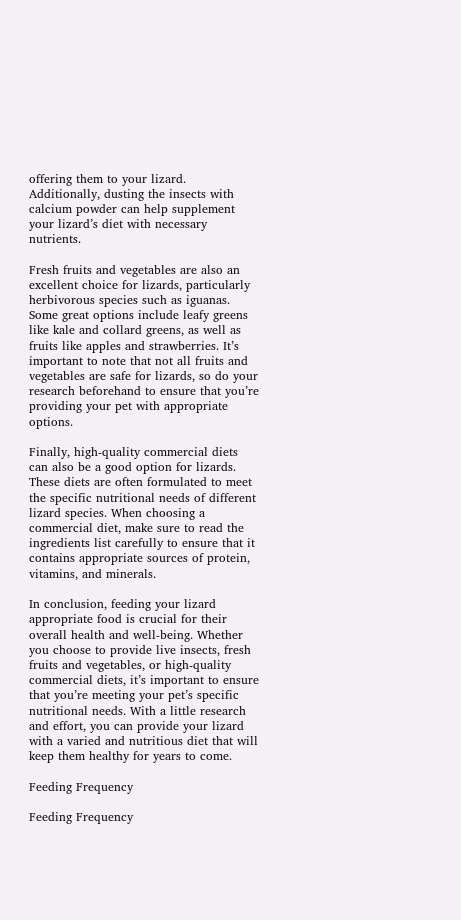offering them to your lizard. Additionally, dusting the insects with calcium powder can help supplement your lizard’s diet with necessary nutrients.

Fresh fruits and vegetables are also an excellent choice for lizards, particularly herbivorous species such as iguanas. Some great options include leafy greens like kale and collard greens, as well as fruits like apples and strawberries. It’s important to note that not all fruits and vegetables are safe for lizards, so do your research beforehand to ensure that you’re providing your pet with appropriate options.

Finally, high-quality commercial diets can also be a good option for lizards. These diets are often formulated to meet the specific nutritional needs of different lizard species. When choosing a commercial diet, make sure to read the ingredients list carefully to ensure that it contains appropriate sources of protein, vitamins, and minerals.

In conclusion, feeding your lizard appropriate food is crucial for their overall health and well-being. Whether you choose to provide live insects, fresh fruits and vegetables, or high-quality commercial diets, it’s important to ensure that you’re meeting your pet’s specific nutritional needs. With a little research and effort, you can provide your lizard with a varied and nutritious diet that will keep them healthy for years to come.

Feeding Frequency

Feeding Frequency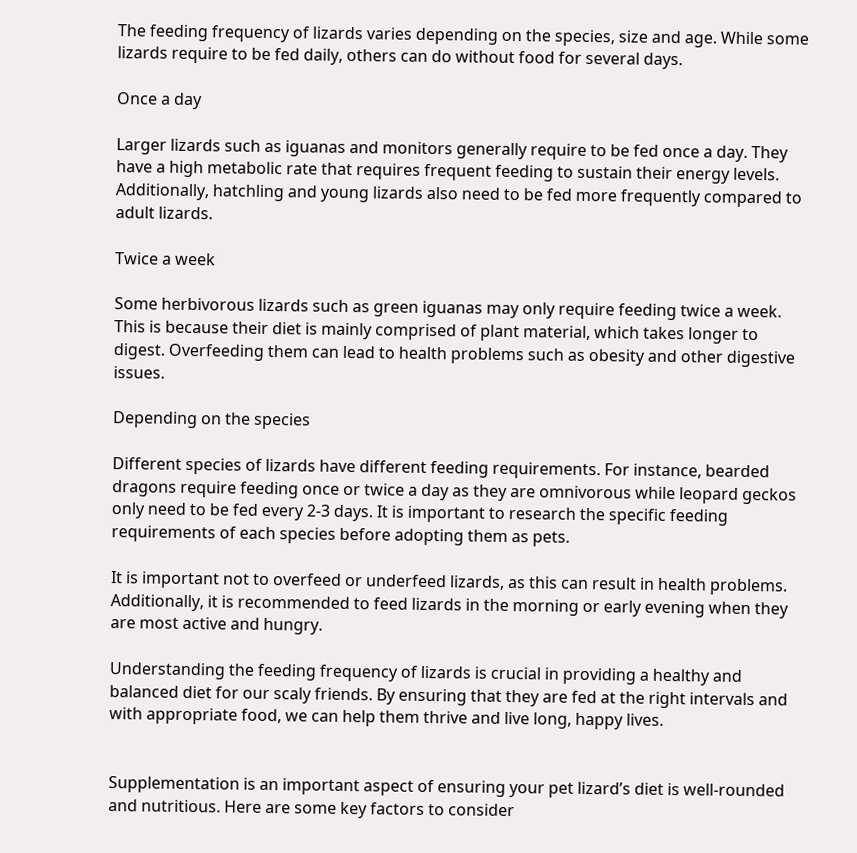The feeding frequency of lizards varies depending on the species, size and age. While some lizards require to be fed daily, others can do without food for several days.

Once a day

Larger lizards such as iguanas and monitors generally require to be fed once a day. They have a high metabolic rate that requires frequent feeding to sustain their energy levels. Additionally, hatchling and young lizards also need to be fed more frequently compared to adult lizards.

Twice a week

Some herbivorous lizards such as green iguanas may only require feeding twice a week. This is because their diet is mainly comprised of plant material, which takes longer to digest. Overfeeding them can lead to health problems such as obesity and other digestive issues.

Depending on the species

Different species of lizards have different feeding requirements. For instance, bearded dragons require feeding once or twice a day as they are omnivorous while leopard geckos only need to be fed every 2-3 days. It is important to research the specific feeding requirements of each species before adopting them as pets.

It is important not to overfeed or underfeed lizards, as this can result in health problems. Additionally, it is recommended to feed lizards in the morning or early evening when they are most active and hungry.

Understanding the feeding frequency of lizards is crucial in providing a healthy and balanced diet for our scaly friends. By ensuring that they are fed at the right intervals and with appropriate food, we can help them thrive and live long, happy lives.


Supplementation is an important aspect of ensuring your pet lizard’s diet is well-rounded and nutritious. Here are some key factors to consider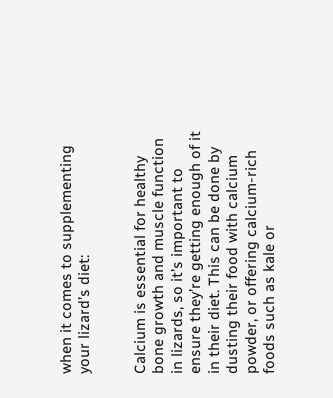when it comes to supplementing your lizard’s diet:


Calcium is essential for healthy bone growth and muscle function in lizards, so it’s important to ensure they’re getting enough of it in their diet. This can be done by dusting their food with calcium powder, or offering calcium-rich foods such as kale or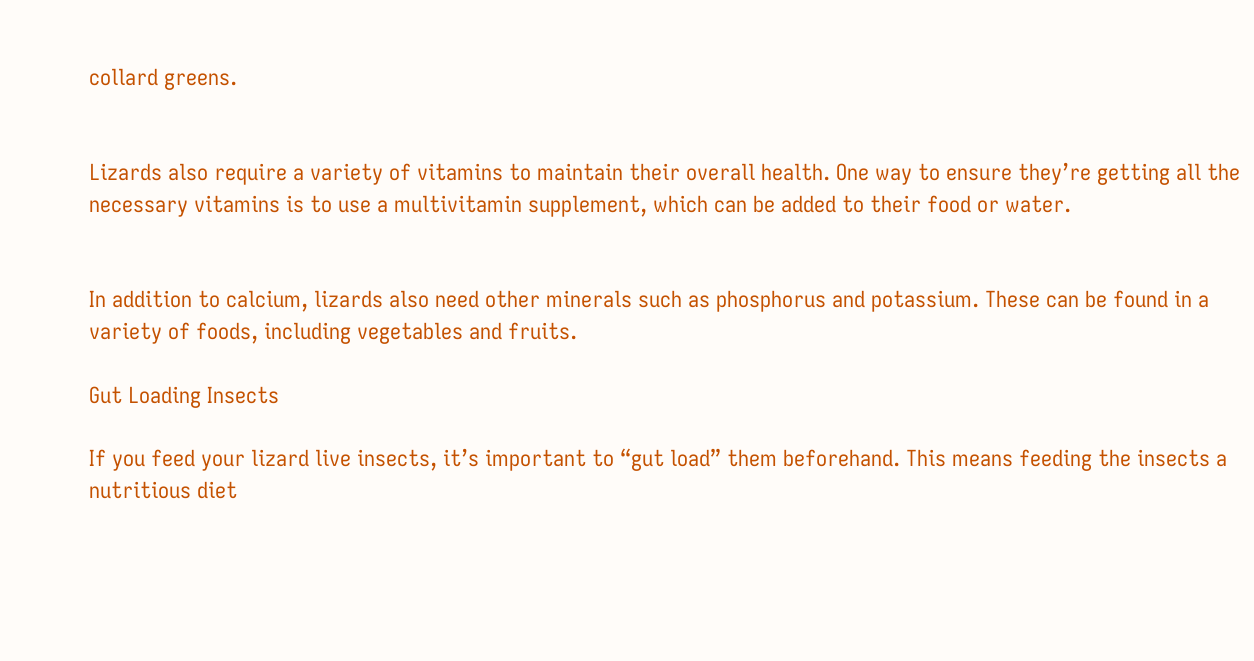collard greens.


Lizards also require a variety of vitamins to maintain their overall health. One way to ensure they’re getting all the necessary vitamins is to use a multivitamin supplement, which can be added to their food or water.


In addition to calcium, lizards also need other minerals such as phosphorus and potassium. These can be found in a variety of foods, including vegetables and fruits.

Gut Loading Insects

If you feed your lizard live insects, it’s important to “gut load” them beforehand. This means feeding the insects a nutritious diet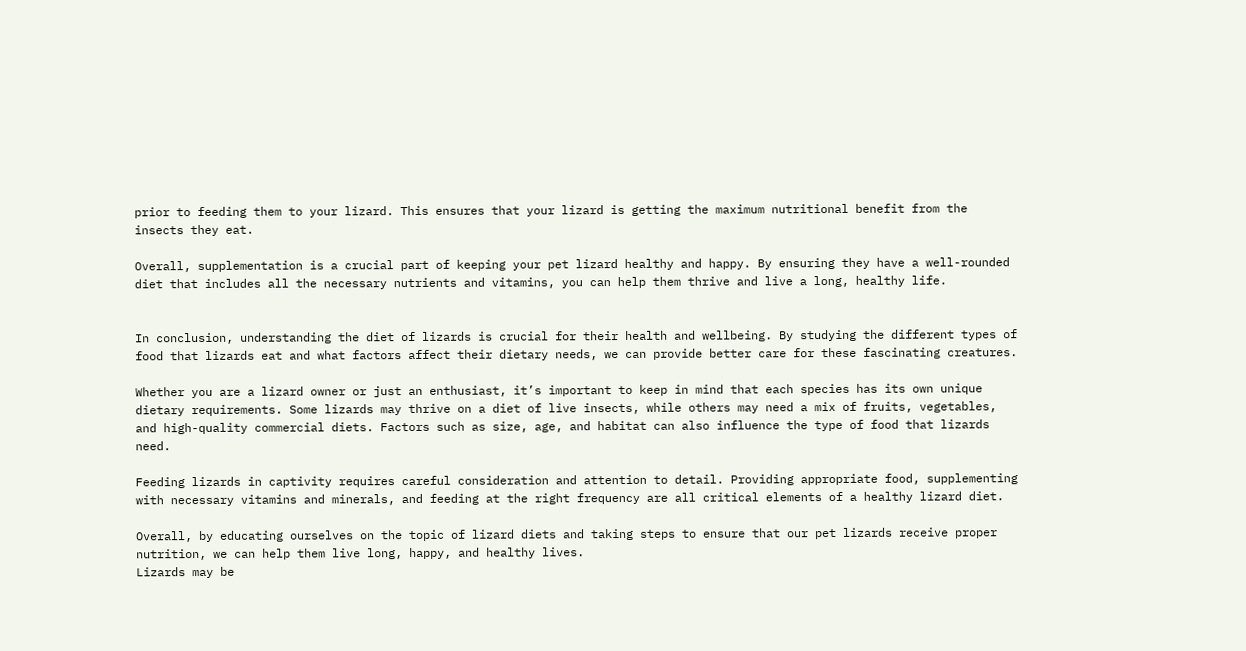prior to feeding them to your lizard. This ensures that your lizard is getting the maximum nutritional benefit from the insects they eat.

Overall, supplementation is a crucial part of keeping your pet lizard healthy and happy. By ensuring they have a well-rounded diet that includes all the necessary nutrients and vitamins, you can help them thrive and live a long, healthy life.


In conclusion, understanding the diet of lizards is crucial for their health and wellbeing. By studying the different types of food that lizards eat and what factors affect their dietary needs, we can provide better care for these fascinating creatures.

Whether you are a lizard owner or just an enthusiast, it’s important to keep in mind that each species has its own unique dietary requirements. Some lizards may thrive on a diet of live insects, while others may need a mix of fruits, vegetables, and high-quality commercial diets. Factors such as size, age, and habitat can also influence the type of food that lizards need.

Feeding lizards in captivity requires careful consideration and attention to detail. Providing appropriate food, supplementing with necessary vitamins and minerals, and feeding at the right frequency are all critical elements of a healthy lizard diet.

Overall, by educating ourselves on the topic of lizard diets and taking steps to ensure that our pet lizards receive proper nutrition, we can help them live long, happy, and healthy lives.
Lizards may be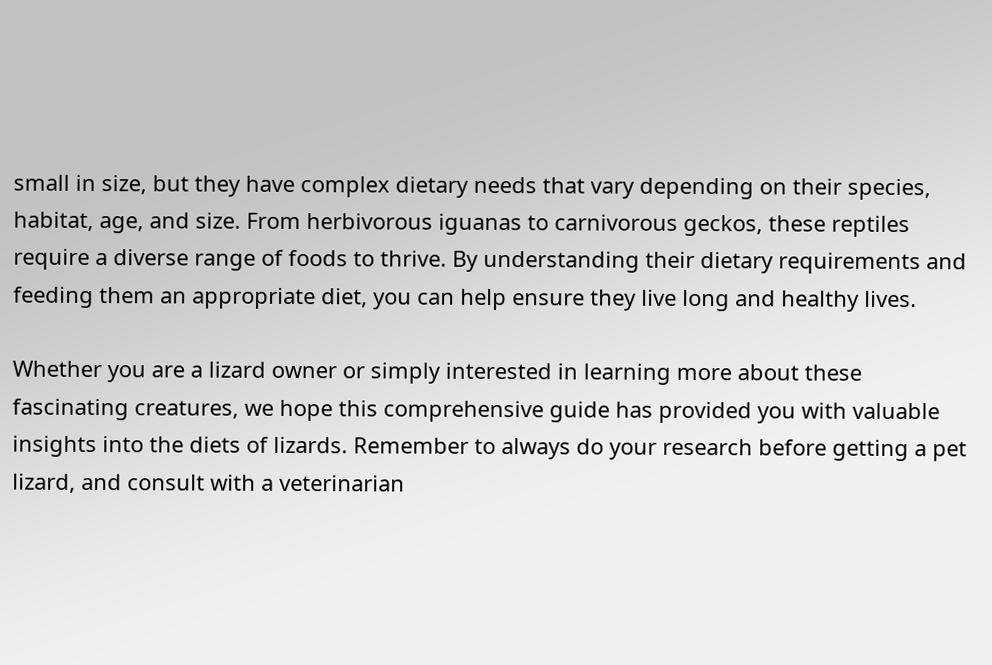small in size, but they have complex dietary needs that vary depending on their species, habitat, age, and size. From herbivorous iguanas to carnivorous geckos, these reptiles require a diverse range of foods to thrive. By understanding their dietary requirements and feeding them an appropriate diet, you can help ensure they live long and healthy lives.

Whether you are a lizard owner or simply interested in learning more about these fascinating creatures, we hope this comprehensive guide has provided you with valuable insights into the diets of lizards. Remember to always do your research before getting a pet lizard, and consult with a veterinarian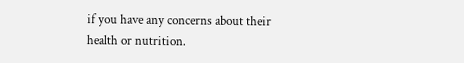if you have any concerns about their health or nutrition.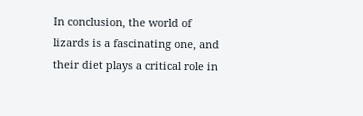In conclusion, the world of lizards is a fascinating one, and their diet plays a critical role in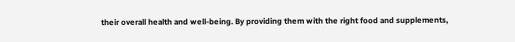their overall health and well-being. By providing them with the right food and supplements,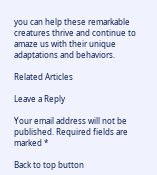you can help these remarkable creatures thrive and continue to amaze us with their unique adaptations and behaviors.

Related Articles

Leave a Reply

Your email address will not be published. Required fields are marked *

Back to top button